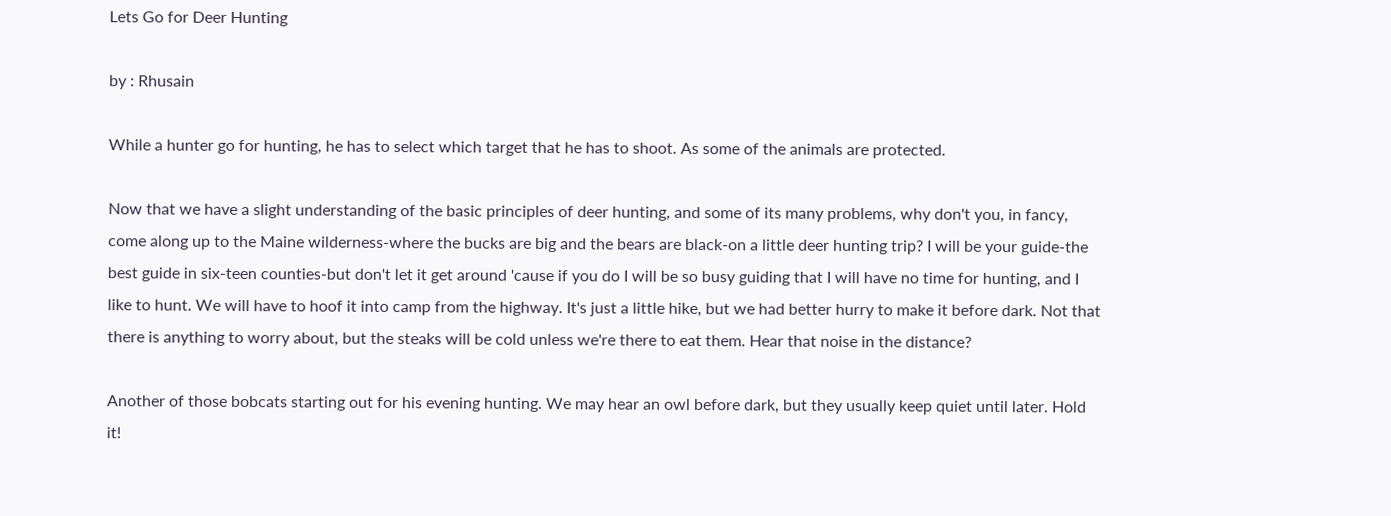Lets Go for Deer Hunting

by : Rhusain

While a hunter go for hunting, he has to select which target that he has to shoot. As some of the animals are protected.

Now that we have a slight understanding of the basic principles of deer hunting, and some of its many problems, why don't you, in fancy, come along up to the Maine wilderness-where the bucks are big and the bears are black-on a little deer hunting trip? I will be your guide-the best guide in six-teen counties-but don't let it get around 'cause if you do I will be so busy guiding that I will have no time for hunting, and I like to hunt. We will have to hoof it into camp from the highway. It's just a little hike, but we had better hurry to make it before dark. Not that there is anything to worry about, but the steaks will be cold unless we're there to eat them. Hear that noise in the distance?

Another of those bobcats starting out for his evening hunting. We may hear an owl before dark, but they usually keep quiet until later. Hold it!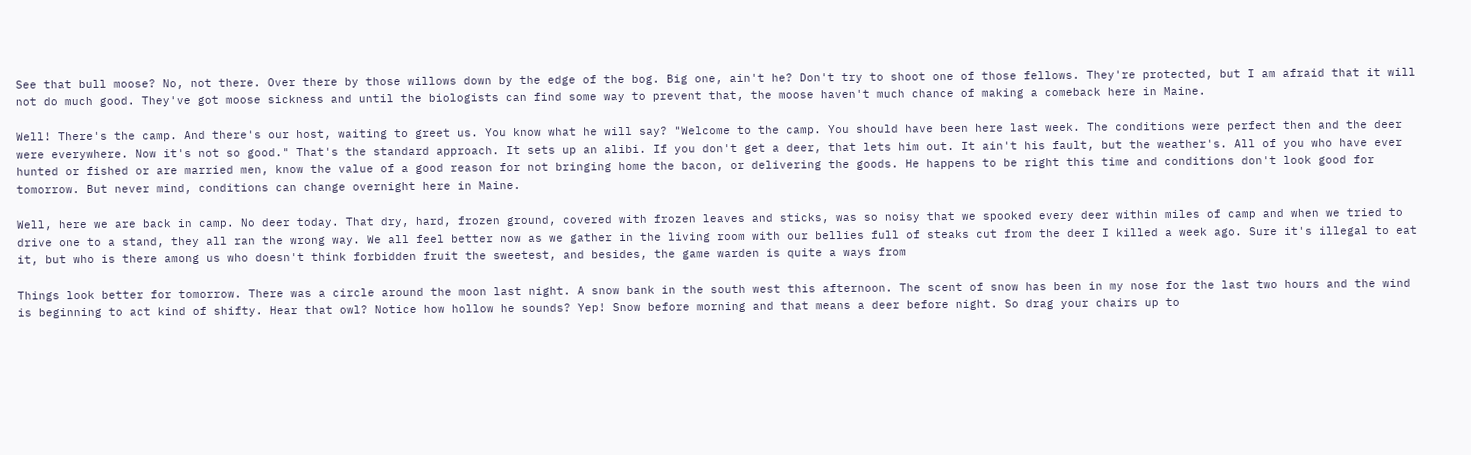See that bull moose? No, not there. Over there by those willows down by the edge of the bog. Big one, ain't he? Don't try to shoot one of those fellows. They're protected, but I am afraid that it will not do much good. They've got moose sickness and until the biologists can find some way to prevent that, the moose haven't much chance of making a comeback here in Maine.

Well! There's the camp. And there's our host, waiting to greet us. You know what he will say? "Welcome to the camp. You should have been here last week. The conditions were perfect then and the deer were everywhere. Now it's not so good." That's the standard approach. It sets up an alibi. If you don't get a deer, that lets him out. It ain't his fault, but the weather's. All of you who have ever hunted or fished or are married men, know the value of a good reason for not bringing home the bacon, or delivering the goods. He happens to be right this time and conditions don't look good for tomorrow. But never mind, conditions can change overnight here in Maine.

Well, here we are back in camp. No deer today. That dry, hard, frozen ground, covered with frozen leaves and sticks, was so noisy that we spooked every deer within miles of camp and when we tried to drive one to a stand, they all ran the wrong way. We all feel better now as we gather in the living room with our bellies full of steaks cut from the deer I killed a week ago. Sure it's illegal to eat it, but who is there among us who doesn't think forbidden fruit the sweetest, and besides, the game warden is quite a ways from

Things look better for tomorrow. There was a circle around the moon last night. A snow bank in the south west this afternoon. The scent of snow has been in my nose for the last two hours and the wind is beginning to act kind of shifty. Hear that owl? Notice how hollow he sounds? Yep! Snow before morning and that means a deer before night. So drag your chairs up to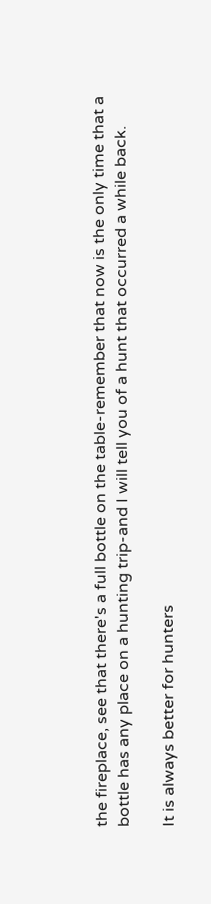the fireplace, see that there's a full bottle on the table-remember that now is the only time that a bottle has any place on a hunting trip-and I will tell you of a hunt that occurred a while back.

It is always better for hunters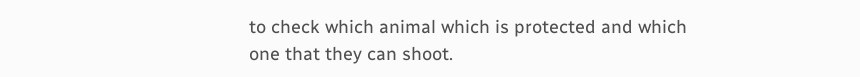to check which animal which is protected and which one that they can shoot.